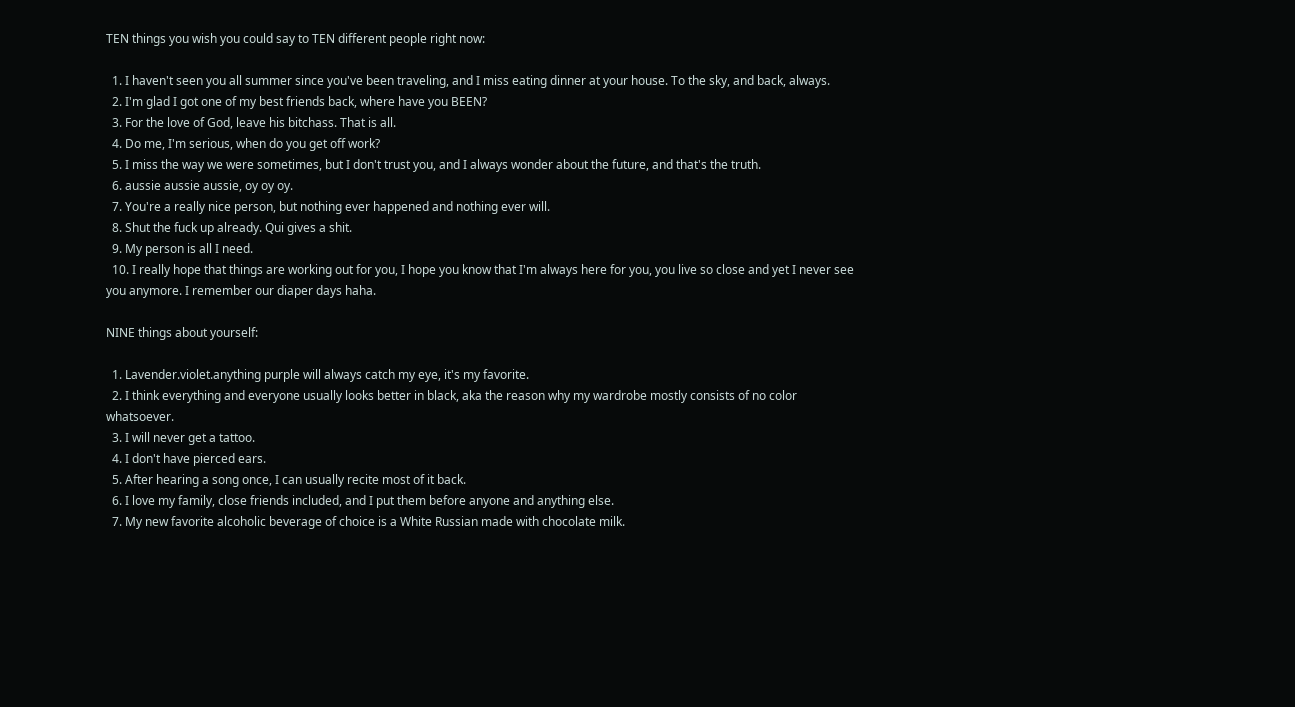TEN things you wish you could say to TEN different people right now:

  1. I haven't seen you all summer since you've been traveling, and I miss eating dinner at your house. To the sky, and back, always.
  2. I'm glad I got one of my best friends back, where have you BEEN?
  3. For the love of God, leave his bitchass. That is all.
  4. Do me, I'm serious, when do you get off work?
  5. I miss the way we were sometimes, but I don't trust you, and I always wonder about the future, and that's the truth.
  6. aussie aussie aussie, oy oy oy.
  7. You're a really nice person, but nothing ever happened and nothing ever will.
  8. Shut the fuck up already. Qui gives a shit.
  9. My person is all I need.
  10. I really hope that things are working out for you, I hope you know that I'm always here for you, you live so close and yet I never see you anymore. I remember our diaper days haha.

NINE things about yourself:

  1. Lavender.violet.anything purple will always catch my eye, it's my favorite.
  2. I think everything and everyone usually looks better in black, aka the reason why my wardrobe mostly consists of no color whatsoever.
  3. I will never get a tattoo.
  4. I don't have pierced ears.
  5. After hearing a song once, I can usually recite most of it back.
  6. I love my family, close friends included, and I put them before anyone and anything else.
  7. My new favorite alcoholic beverage of choice is a White Russian made with chocolate milk.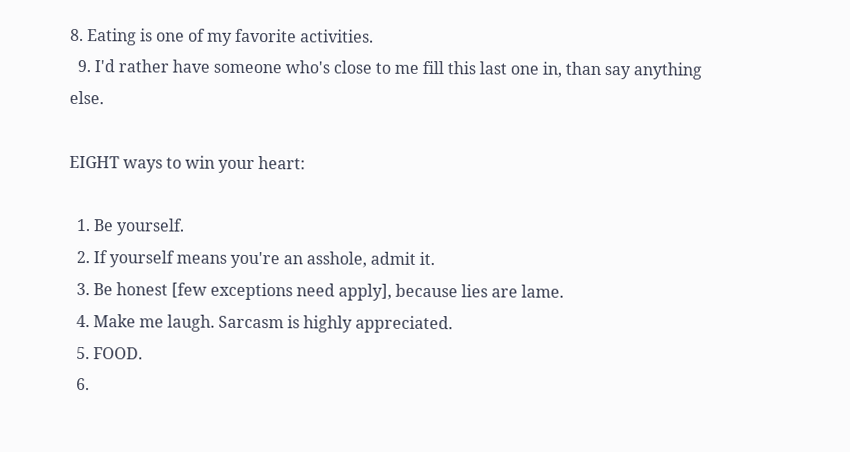8. Eating is one of my favorite activities.
  9. I'd rather have someone who's close to me fill this last one in, than say anything else.

EIGHT ways to win your heart:

  1. Be yourself.
  2. If yourself means you're an asshole, admit it.
  3. Be honest [few exceptions need apply], because lies are lame.
  4. Make me laugh. Sarcasm is highly appreciated.
  5. FOOD.
  6.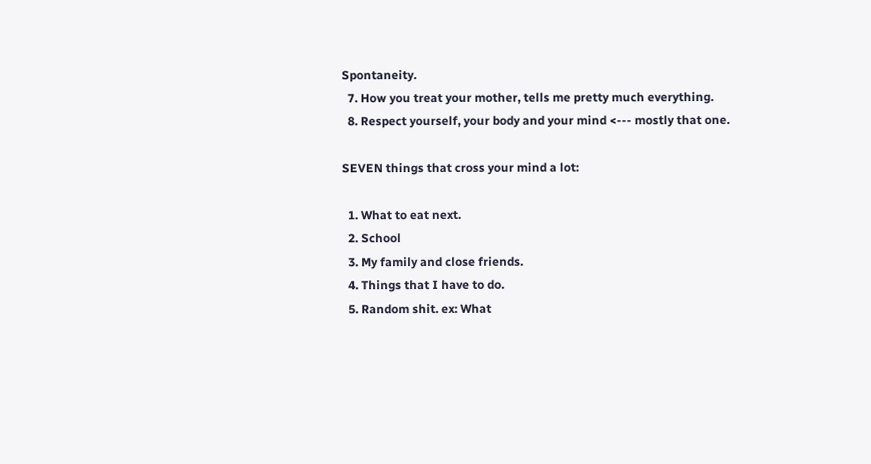Spontaneity.
  7. How you treat your mother, tells me pretty much everything.
  8. Respect yourself, your body and your mind <--- mostly that one.

SEVEN things that cross your mind a lot:

  1. What to eat next.
  2. School
  3. My family and close friends.
  4. Things that I have to do.
  5. Random shit. ex: What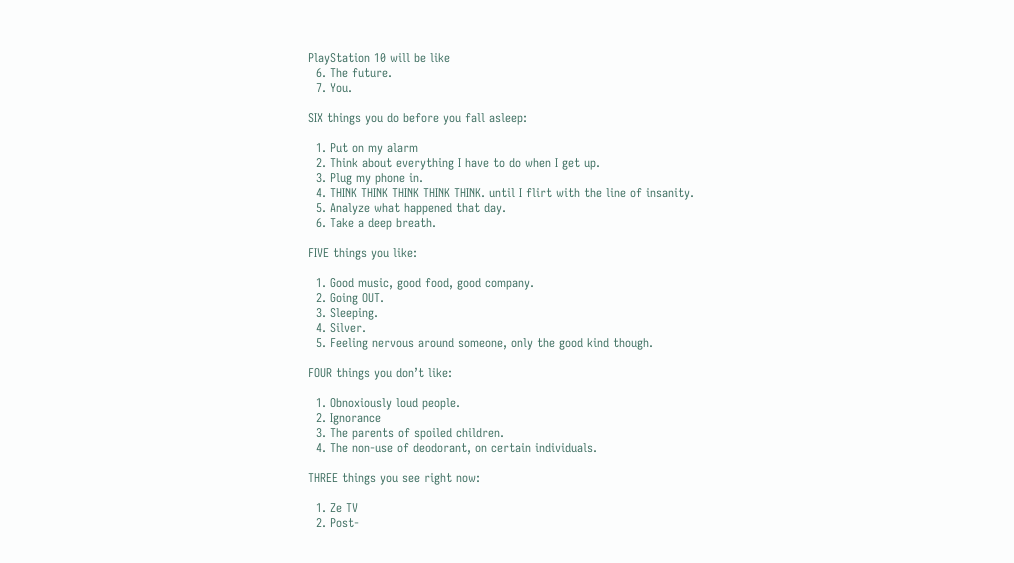PlayStation 10 will be like
  6. The future.
  7. You.

SIX things you do before you fall asleep:

  1. Put on my alarm
  2. Think about everything I have to do when I get up.
  3. Plug my phone in.
  4. THINK THINK THINK THINK THINK. until I flirt with the line of insanity.
  5. Analyze what happened that day.
  6. Take a deep breath.

FIVE things you like:

  1. Good music, good food, good company.
  2. Going OUT.
  3. Sleeping.
  4. Silver.
  5. Feeling nervous around someone, only the good kind though.

FOUR things you don’t like:

  1. Obnoxiously loud people.
  2. Ignorance
  3. The parents of spoiled children.
  4. The non-use of deodorant, on certain individuals.

THREE things you see right now:

  1. Ze TV
  2. Post-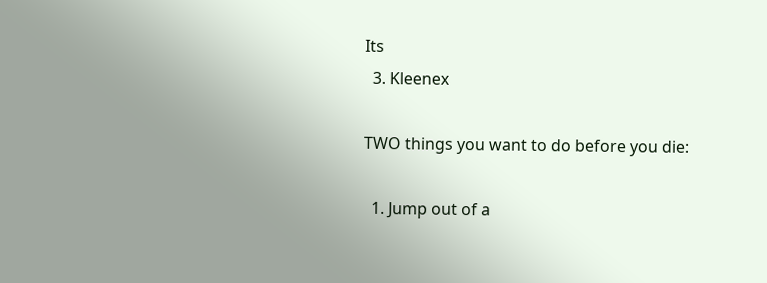Its
  3. Kleenex

TWO things you want to do before you die:

  1. Jump out of a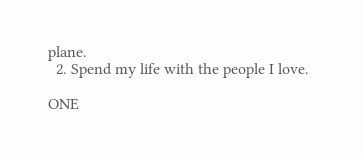plane.
  2. Spend my life with the people I love.

ONE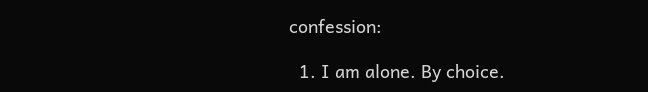confession:

  1. I am alone. By choice.